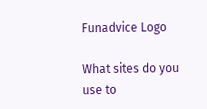Funadvice Logo

What sites do you use to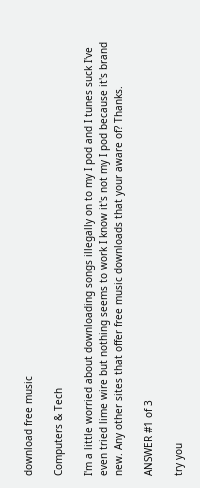download free music

Computers & Tech

I'm a little worried about downloading songs illegally on to my I pod and I tunes suck I've even tried lime wire but nothing seems to work I know it's not my I pod because it's brand new. Any other sites that offer free music downloads that your aware of? Thanks.

ANSWER #1 of 3

try you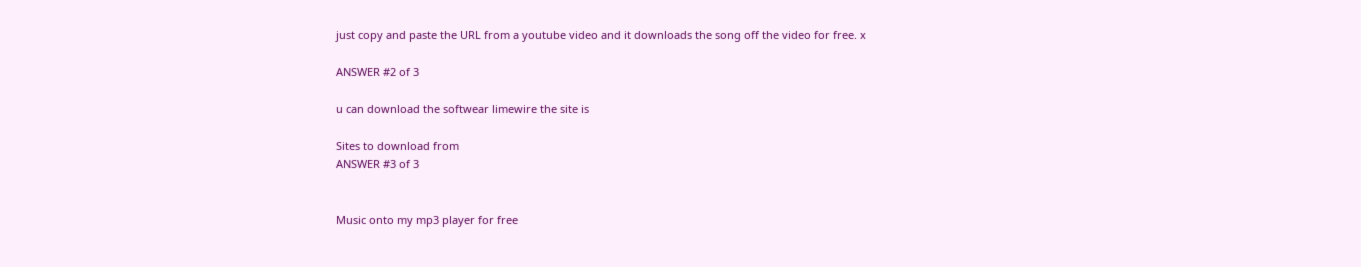just copy and paste the URL from a youtube video and it downloads the song off the video for free. x

ANSWER #2 of 3

u can download the softwear limewire the site is

Sites to download from
ANSWER #3 of 3


Music onto my mp3 player for free